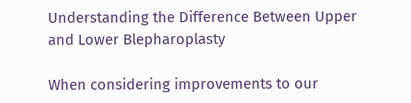Understanding the Difference Between Upper and Lower Blepharoplasty

When considering improvements to our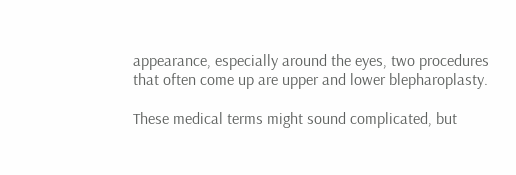appearance, especially around the eyes, two procedures that often come up are upper and lower blepharoplasty.

These medical terms might sound complicated, but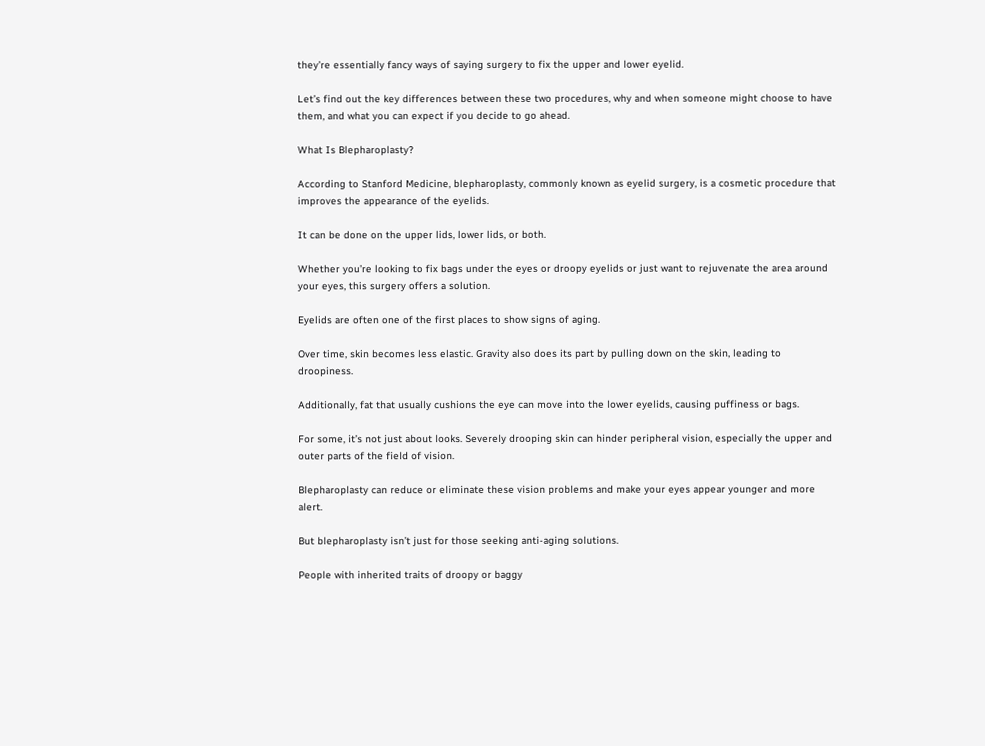they’re essentially fancy ways of saying surgery to fix the upper and lower eyelid.

Let’s find out the key differences between these two procedures, why and when someone might choose to have them, and what you can expect if you decide to go ahead.

What Is Blepharoplasty?

According to Stanford Medicine, blepharoplasty, commonly known as eyelid surgery, is a cosmetic procedure that improves the appearance of the eyelids.

It can be done on the upper lids, lower lids, or both.

Whether you’re looking to fix bags under the eyes or droopy eyelids or just want to rejuvenate the area around your eyes, this surgery offers a solution.

Eyelids are often one of the first places to show signs of aging.

Over time, skin becomes less elastic. Gravity also does its part by pulling down on the skin, leading to droopiness.

Additionally, fat that usually cushions the eye can move into the lower eyelids, causing puffiness or bags.

For some, it’s not just about looks. Severely drooping skin can hinder peripheral vision, especially the upper and outer parts of the field of vision.

Blepharoplasty can reduce or eliminate these vision problems and make your eyes appear younger and more alert.

But blepharoplasty isn’t just for those seeking anti-aging solutions.

People with inherited traits of droopy or baggy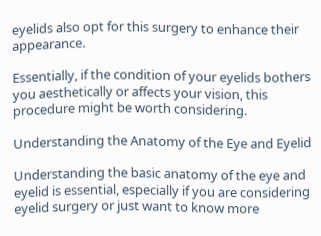eyelids also opt for this surgery to enhance their appearance.

Essentially, if the condition of your eyelids bothers you aesthetically or affects your vision, this procedure might be worth considering.

Understanding the Anatomy of the Eye and Eyelid

Understanding the basic anatomy of the eye and eyelid is essential, especially if you are considering eyelid surgery or just want to know more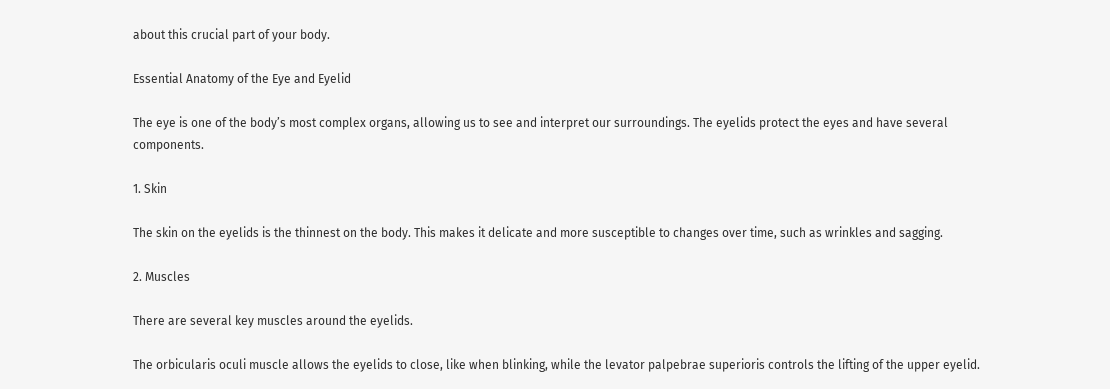about this crucial part of your body.

Essential Anatomy of the Eye and Eyelid

The eye is one of the body’s most complex organs, allowing us to see and interpret our surroundings. The eyelids protect the eyes and have several components.

1. Skin

The skin on the eyelids is the thinnest on the body. This makes it delicate and more susceptible to changes over time, such as wrinkles and sagging.

2. Muscles

There are several key muscles around the eyelids.

The orbicularis oculi muscle allows the eyelids to close, like when blinking, while the levator palpebrae superioris controls the lifting of the upper eyelid.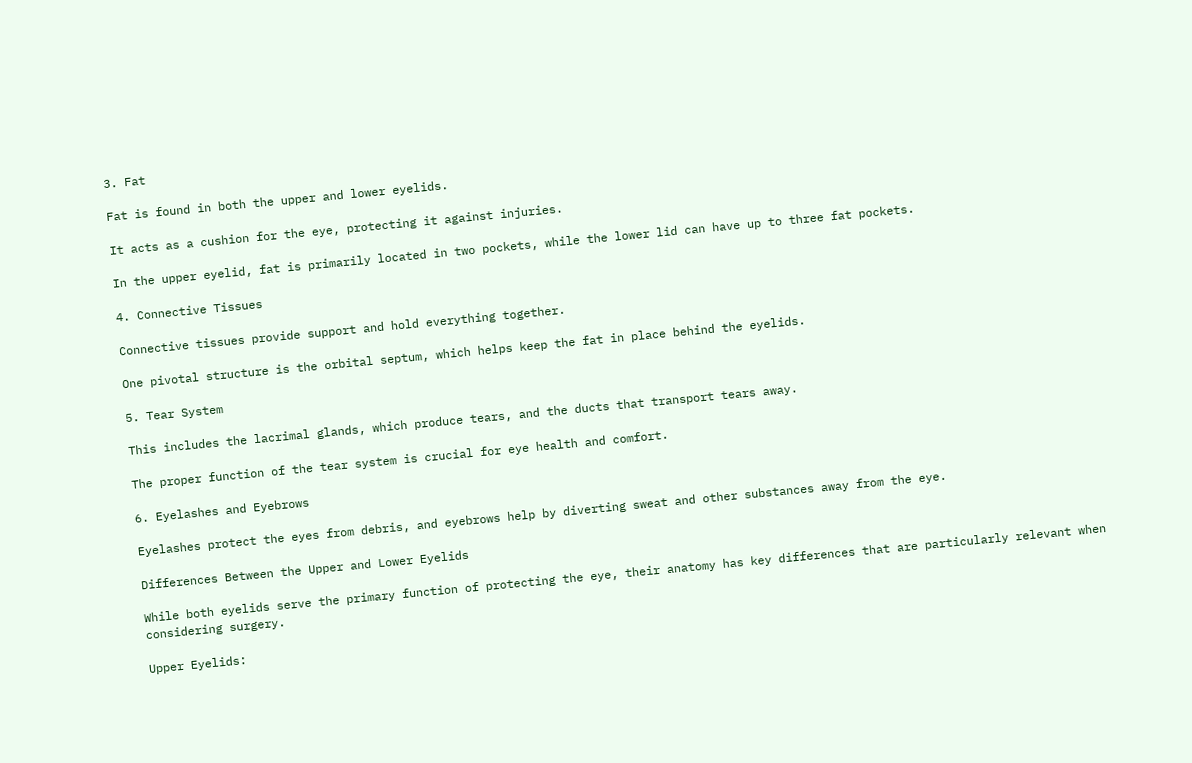3. Fat

Fat is found in both the upper and lower eyelids.

It acts as a cushion for the eye, protecting it against injuries.

In the upper eyelid, fat is primarily located in two pockets, while the lower lid can have up to three fat pockets.

4. Connective Tissues

Connective tissues provide support and hold everything together.

One pivotal structure is the orbital septum, which helps keep the fat in place behind the eyelids.

5. Tear System

This includes the lacrimal glands, which produce tears, and the ducts that transport tears away.

The proper function of the tear system is crucial for eye health and comfort.

6. Eyelashes and Eyebrows

Eyelashes protect the eyes from debris, and eyebrows help by diverting sweat and other substances away from the eye.

Differences Between the Upper and Lower Eyelids

While both eyelids serve the primary function of protecting the eye, their anatomy has key differences that are particularly relevant when considering surgery.

Upper Eyelids: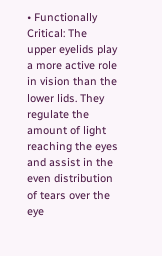• Functionally Critical: The upper eyelids play a more active role in vision than the lower lids. They regulate the amount of light reaching the eyes and assist in the even distribution of tears over the eye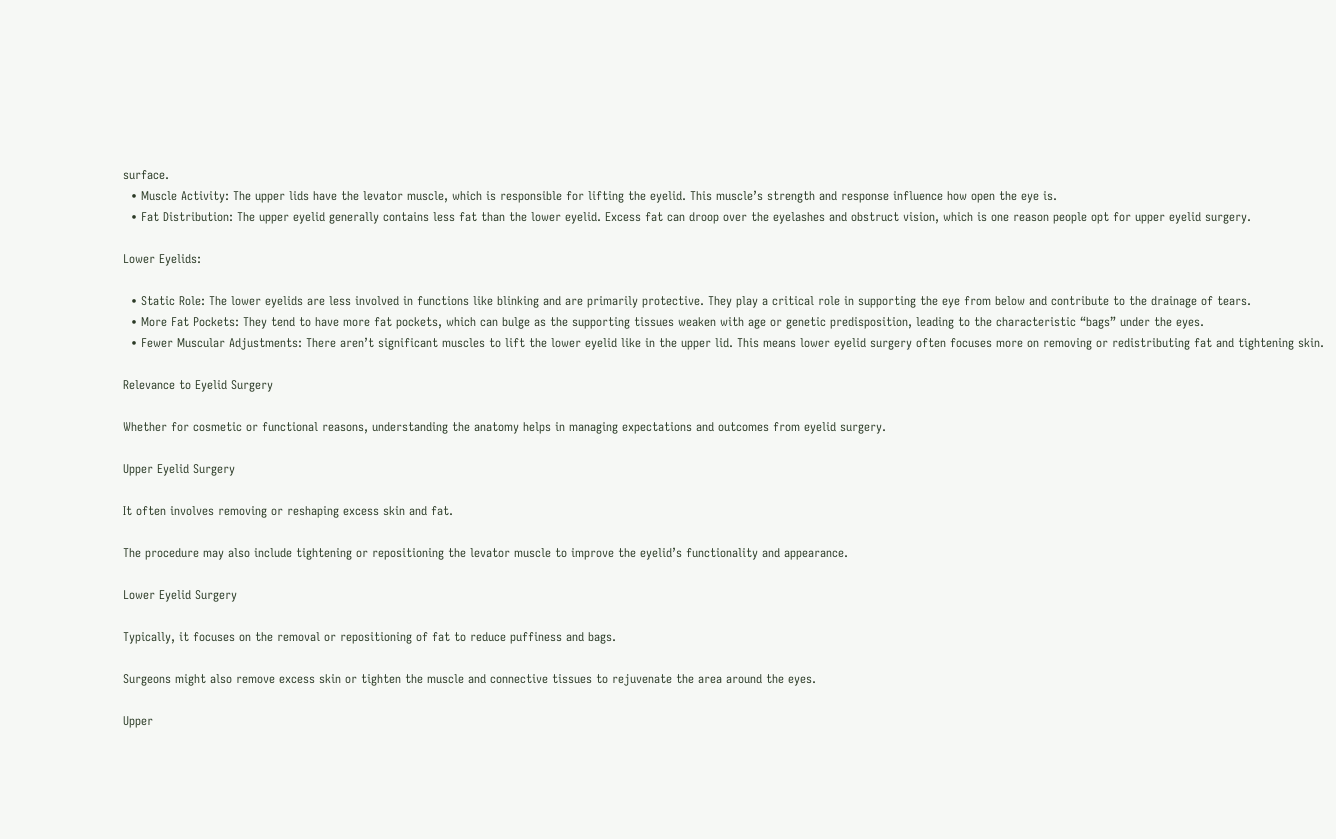surface.
  • Muscle Activity: The upper lids have the levator muscle, which is responsible for lifting the eyelid. This muscle’s strength and response influence how open the eye is.
  • Fat Distribution: The upper eyelid generally contains less fat than the lower eyelid. Excess fat can droop over the eyelashes and obstruct vision, which is one reason people opt for upper eyelid surgery.

Lower Eyelids:

  • Static Role: The lower eyelids are less involved in functions like blinking and are primarily protective. They play a critical role in supporting the eye from below and contribute to the drainage of tears.
  • More Fat Pockets: They tend to have more fat pockets, which can bulge as the supporting tissues weaken with age or genetic predisposition, leading to the characteristic “bags” under the eyes.
  • Fewer Muscular Adjustments: There aren’t significant muscles to lift the lower eyelid like in the upper lid. This means lower eyelid surgery often focuses more on removing or redistributing fat and tightening skin.

Relevance to Eyelid Surgery

Whether for cosmetic or functional reasons, understanding the anatomy helps in managing expectations and outcomes from eyelid surgery.

Upper Eyelid Surgery

It often involves removing or reshaping excess skin and fat.

The procedure may also include tightening or repositioning the levator muscle to improve the eyelid’s functionality and appearance.

Lower Eyelid Surgery

Typically, it focuses on the removal or repositioning of fat to reduce puffiness and bags.

Surgeons might also remove excess skin or tighten the muscle and connective tissues to rejuvenate the area around the eyes.

Upper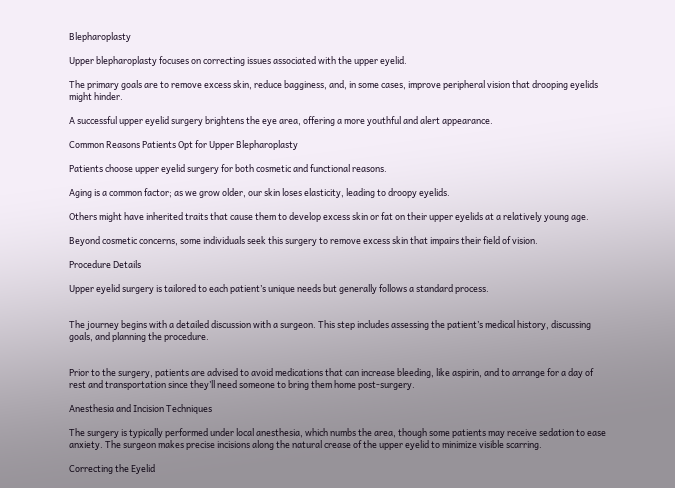Blepharoplasty

Upper blepharoplasty focuses on correcting issues associated with the upper eyelid.

The primary goals are to remove excess skin, reduce bagginess, and, in some cases, improve peripheral vision that drooping eyelids might hinder.

A successful upper eyelid surgery brightens the eye area, offering a more youthful and alert appearance.

Common Reasons Patients Opt for Upper Blepharoplasty

Patients choose upper eyelid surgery for both cosmetic and functional reasons.

Aging is a common factor; as we grow older, our skin loses elasticity, leading to droopy eyelids.

Others might have inherited traits that cause them to develop excess skin or fat on their upper eyelids at a relatively young age.

Beyond cosmetic concerns, some individuals seek this surgery to remove excess skin that impairs their field of vision.

Procedure Details

Upper eyelid surgery is tailored to each patient’s unique needs but generally follows a standard process.


The journey begins with a detailed discussion with a surgeon. This step includes assessing the patient’s medical history, discussing goals, and planning the procedure.


Prior to the surgery, patients are advised to avoid medications that can increase bleeding, like aspirin, and to arrange for a day of rest and transportation since they’ll need someone to bring them home post-surgery.

Anesthesia and Incision Techniques

The surgery is typically performed under local anesthesia, which numbs the area, though some patients may receive sedation to ease anxiety. The surgeon makes precise incisions along the natural crease of the upper eyelid to minimize visible scarring.

Correcting the Eyelid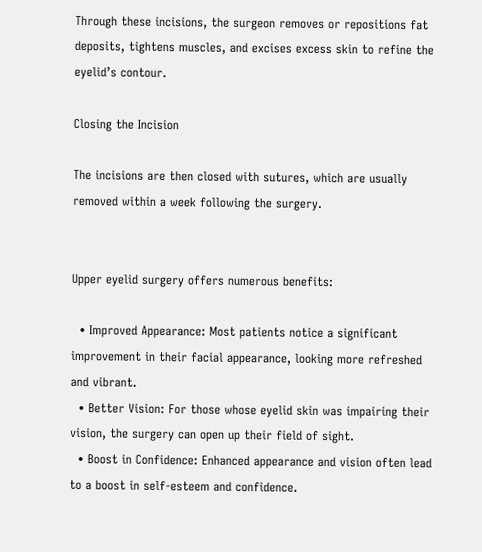Through these incisions, the surgeon removes or repositions fat deposits, tightens muscles, and excises excess skin to refine the eyelid’s contour.

Closing the Incision

The incisions are then closed with sutures, which are usually removed within a week following the surgery.


Upper eyelid surgery offers numerous benefits:

  • Improved Appearance: Most patients notice a significant improvement in their facial appearance, looking more refreshed and vibrant.
  • Better Vision: For those whose eyelid skin was impairing their vision, the surgery can open up their field of sight.
  • Boost in Confidence: Enhanced appearance and vision often lead to a boost in self-esteem and confidence.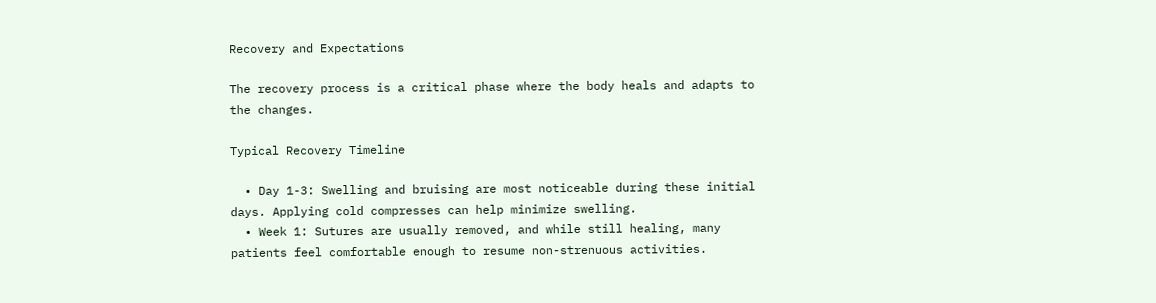Recovery and Expectations

The recovery process is a critical phase where the body heals and adapts to the changes.

Typical Recovery Timeline

  • Day 1-3: Swelling and bruising are most noticeable during these initial days. Applying cold compresses can help minimize swelling.
  • Week 1: Sutures are usually removed, and while still healing, many patients feel comfortable enough to resume non-strenuous activities.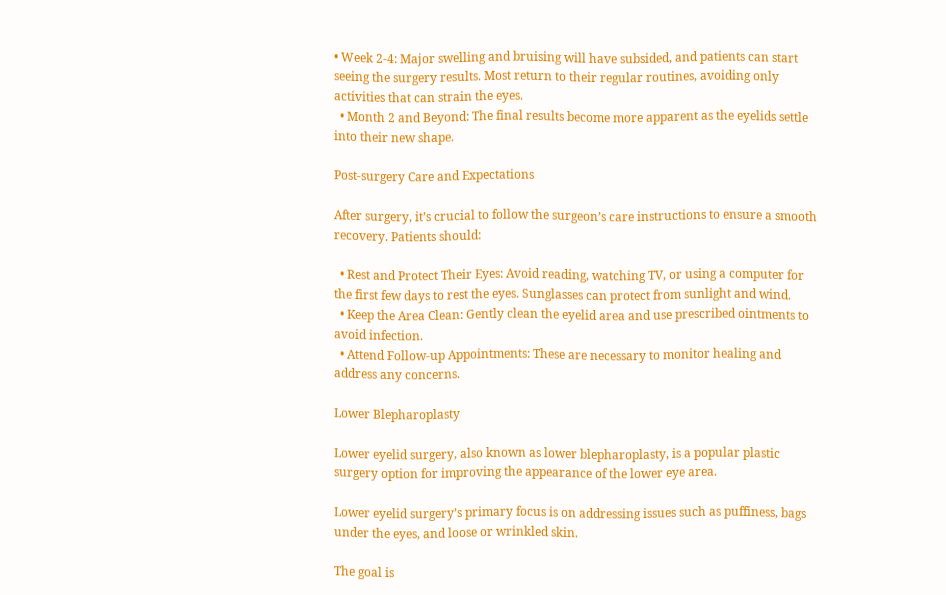• Week 2-4: Major swelling and bruising will have subsided, and patients can start seeing the surgery results. Most return to their regular routines, avoiding only activities that can strain the eyes.
  • Month 2 and Beyond: The final results become more apparent as the eyelids settle into their new shape.

Post-surgery Care and Expectations

After surgery, it’s crucial to follow the surgeon’s care instructions to ensure a smooth recovery. Patients should:

  • Rest and Protect Their Eyes: Avoid reading, watching TV, or using a computer for the first few days to rest the eyes. Sunglasses can protect from sunlight and wind.
  • Keep the Area Clean: Gently clean the eyelid area and use prescribed ointments to avoid infection.
  • Attend Follow-up Appointments: These are necessary to monitor healing and address any concerns.

Lower Blepharoplasty

Lower eyelid surgery, also known as lower blepharoplasty, is a popular plastic surgery option for improving the appearance of the lower eye area.

Lower eyelid surgery’s primary focus is on addressing issues such as puffiness, bags under the eyes, and loose or wrinkled skin.

The goal is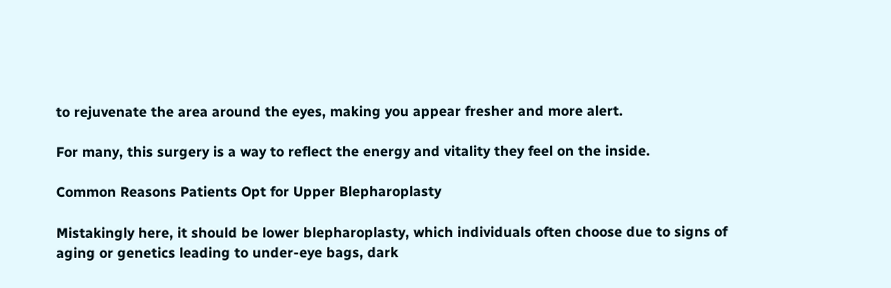to rejuvenate the area around the eyes, making you appear fresher and more alert.

For many, this surgery is a way to reflect the energy and vitality they feel on the inside.

Common Reasons Patients Opt for Upper Blepharoplasty

Mistakingly here, it should be lower blepharoplasty, which individuals often choose due to signs of aging or genetics leading to under-eye bags, dark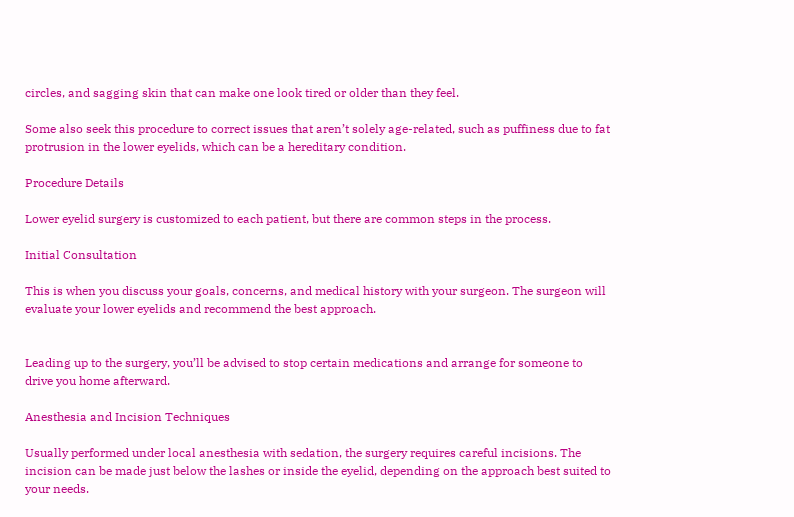circles, and sagging skin that can make one look tired or older than they feel.

Some also seek this procedure to correct issues that aren’t solely age-related, such as puffiness due to fat protrusion in the lower eyelids, which can be a hereditary condition.

Procedure Details

Lower eyelid surgery is customized to each patient, but there are common steps in the process.

Initial Consultation

This is when you discuss your goals, concerns, and medical history with your surgeon. The surgeon will evaluate your lower eyelids and recommend the best approach.


Leading up to the surgery, you’ll be advised to stop certain medications and arrange for someone to drive you home afterward.

Anesthesia and Incision Techniques

Usually performed under local anesthesia with sedation, the surgery requires careful incisions. The incision can be made just below the lashes or inside the eyelid, depending on the approach best suited to your needs.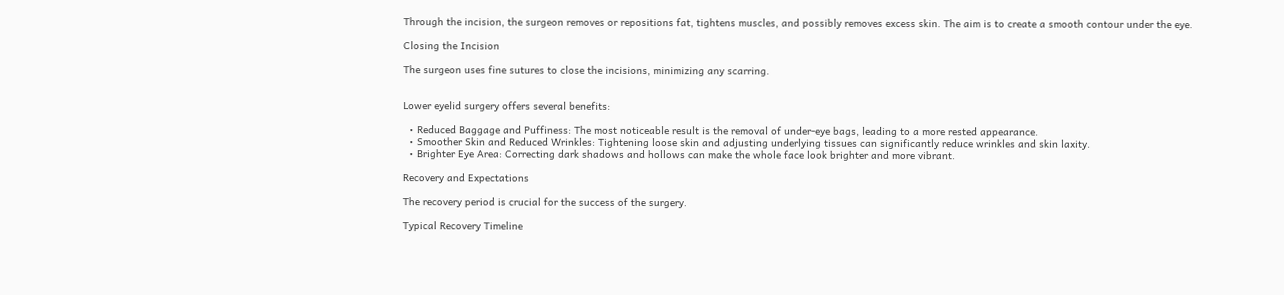Through the incision, the surgeon removes or repositions fat, tightens muscles, and possibly removes excess skin. The aim is to create a smooth contour under the eye.

Closing the Incision

The surgeon uses fine sutures to close the incisions, minimizing any scarring.


Lower eyelid surgery offers several benefits:

  • Reduced Baggage and Puffiness: The most noticeable result is the removal of under-eye bags, leading to a more rested appearance.
  • Smoother Skin and Reduced Wrinkles: Tightening loose skin and adjusting underlying tissues can significantly reduce wrinkles and skin laxity.
  • Brighter Eye Area: Correcting dark shadows and hollows can make the whole face look brighter and more vibrant.

Recovery and Expectations

The recovery period is crucial for the success of the surgery.

Typical Recovery Timeline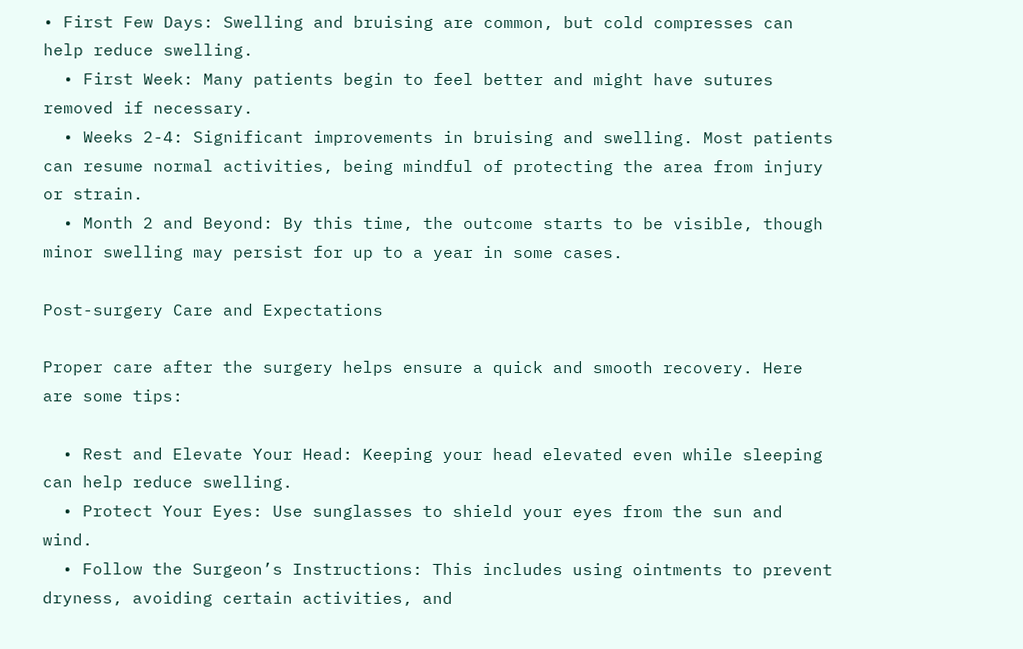• First Few Days: Swelling and bruising are common, but cold compresses can help reduce swelling.
  • First Week: Many patients begin to feel better and might have sutures removed if necessary.
  • Weeks 2-4: Significant improvements in bruising and swelling. Most patients can resume normal activities, being mindful of protecting the area from injury or strain.
  • Month 2 and Beyond: By this time, the outcome starts to be visible, though minor swelling may persist for up to a year in some cases.

Post-surgery Care and Expectations

Proper care after the surgery helps ensure a quick and smooth recovery. Here are some tips:

  • Rest and Elevate Your Head: Keeping your head elevated even while sleeping can help reduce swelling.
  • Protect Your Eyes: Use sunglasses to shield your eyes from the sun and wind.
  • Follow the Surgeon’s Instructions: This includes using ointments to prevent dryness, avoiding certain activities, and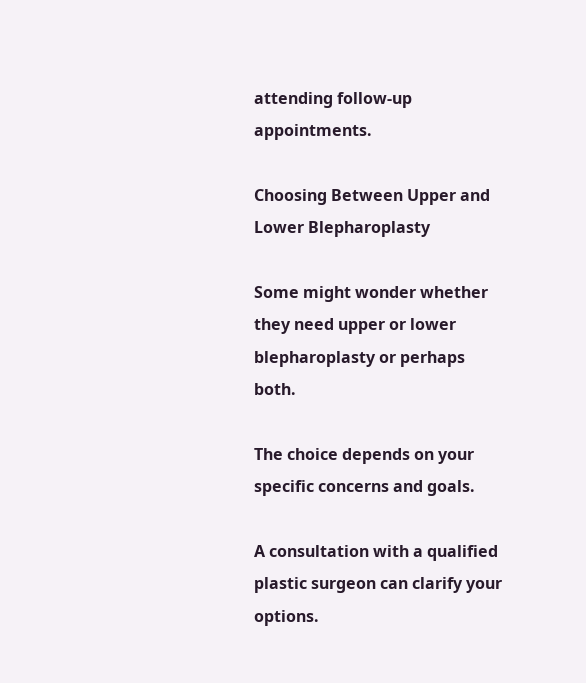attending follow-up appointments.

Choosing Between Upper and Lower Blepharoplasty

Some might wonder whether they need upper or lower blepharoplasty or perhaps both.

The choice depends on your specific concerns and goals.

A consultation with a qualified plastic surgeon can clarify your options.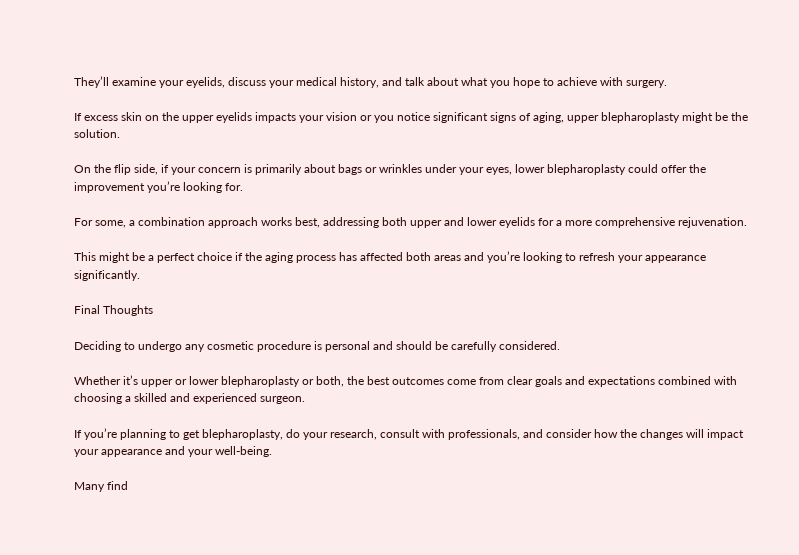They’ll examine your eyelids, discuss your medical history, and talk about what you hope to achieve with surgery.

If excess skin on the upper eyelids impacts your vision or you notice significant signs of aging, upper blepharoplasty might be the solution.

On the flip side, if your concern is primarily about bags or wrinkles under your eyes, lower blepharoplasty could offer the improvement you’re looking for.

For some, a combination approach works best, addressing both upper and lower eyelids for a more comprehensive rejuvenation.

This might be a perfect choice if the aging process has affected both areas and you’re looking to refresh your appearance significantly.

Final Thoughts

Deciding to undergo any cosmetic procedure is personal and should be carefully considered.

Whether it’s upper or lower blepharoplasty or both, the best outcomes come from clear goals and expectations combined with choosing a skilled and experienced surgeon.

If you’re planning to get blepharoplasty, do your research, consult with professionals, and consider how the changes will impact your appearance and your well-being.

Many find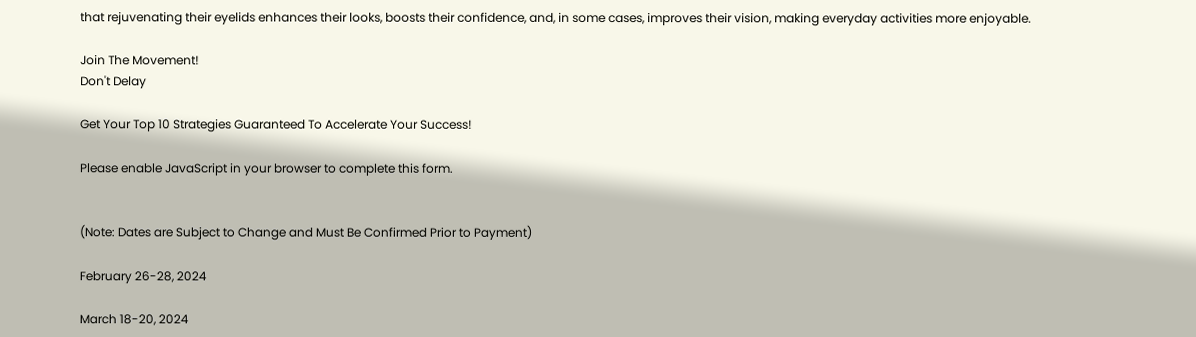that rejuvenating their eyelids enhances their looks, boosts their confidence, and, in some cases, improves their vision, making everyday activities more enjoyable.

Join The Movement!
Don't Delay

Get Your Top 10 Strategies Guaranteed To Accelerate Your Success!

Please enable JavaScript in your browser to complete this form.


(Note: Dates are Subject to Change and Must Be Confirmed Prior to Payment)

February 26-28, 2024

March 18-20, 2024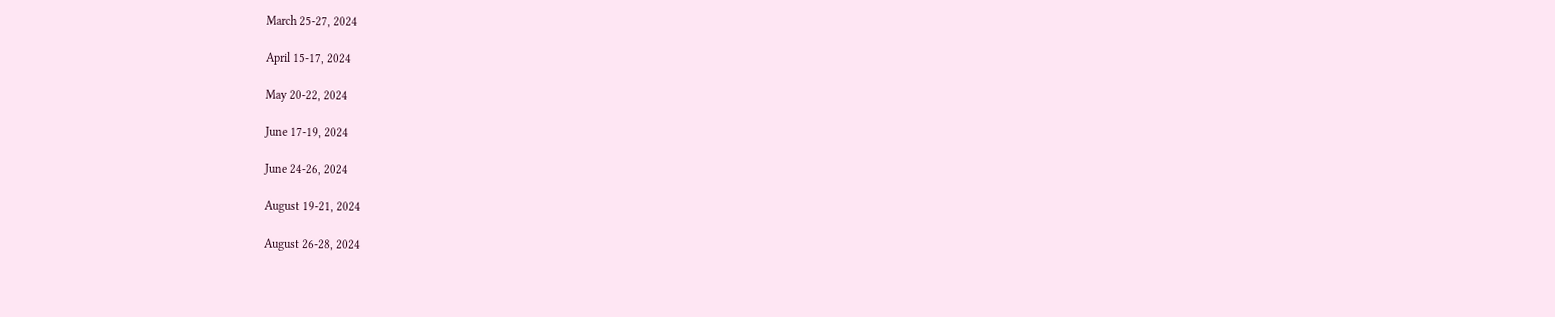March 25-27, 2024

April 15-17, 2024

May 20-22, 2024

June 17-19, 2024

June 24-26, 2024

August 19-21, 2024

August 26-28, 2024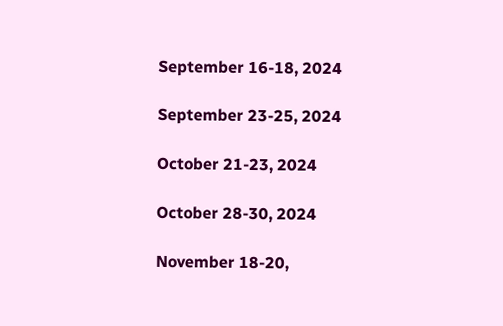September 16-18, 2024

September 23-25, 2024

October 21-23, 2024

October 28-30, 2024

November 18-20,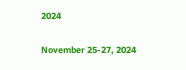2024

November 25-27, 2024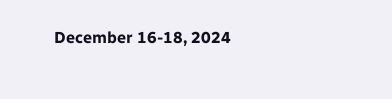December 16-18, 2024